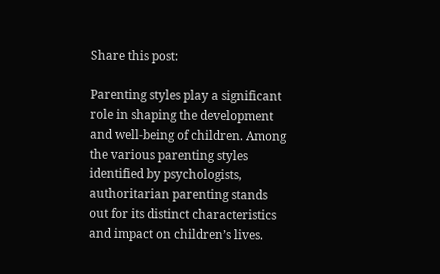Share this post:

Parenting styles play a significant role in shaping the development and well-being of children. Among the various parenting styles identified by psychologists, authoritarian parenting stands out for its distinct characteristics and impact on children’s lives.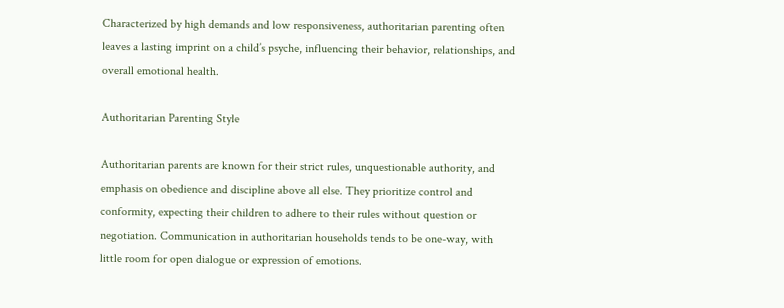Characterized by high demands and low responsiveness, authoritarian parenting often leaves a lasting imprint on a child’s psyche, influencing their behavior, relationships, and overall emotional health.

Authoritarian Parenting Style

Authoritarian parents are known for their strict rules, unquestionable authority, and emphasis on obedience and discipline above all else. They prioritize control and conformity, expecting their children to adhere to their rules without question or negotiation. Communication in authoritarian households tends to be one-way, with little room for open dialogue or expression of emotions.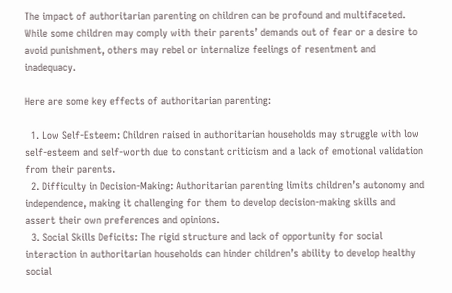The impact of authoritarian parenting on children can be profound and multifaceted. While some children may comply with their parents’ demands out of fear or a desire to avoid punishment, others may rebel or internalize feelings of resentment and inadequacy.

Here are some key effects of authoritarian parenting:

  1. Low Self-Esteem: Children raised in authoritarian households may struggle with low self-esteem and self-worth due to constant criticism and a lack of emotional validation from their parents.
  2. Difficulty in Decision-Making: Authoritarian parenting limits children’s autonomy and independence, making it challenging for them to develop decision-making skills and assert their own preferences and opinions.
  3. Social Skills Deficits: The rigid structure and lack of opportunity for social interaction in authoritarian households can hinder children’s ability to develop healthy social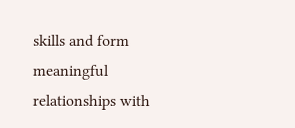skills and form meaningful relationships with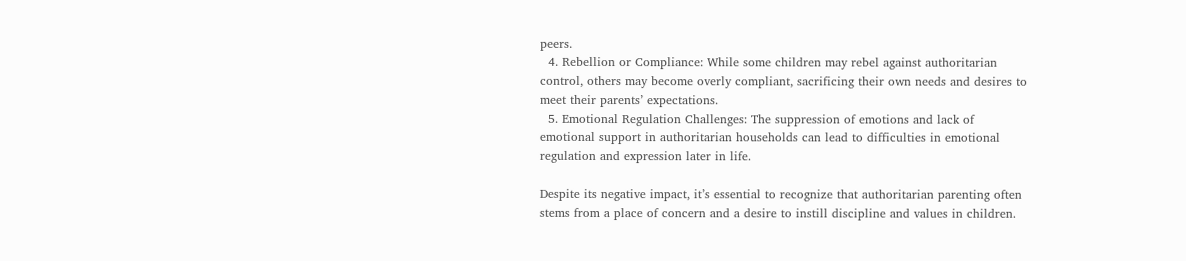peers.
  4. Rebellion or Compliance: While some children may rebel against authoritarian control, others may become overly compliant, sacrificing their own needs and desires to meet their parents’ expectations.
  5. Emotional Regulation Challenges: The suppression of emotions and lack of emotional support in authoritarian households can lead to difficulties in emotional regulation and expression later in life.

Despite its negative impact, it’s essential to recognize that authoritarian parenting often stems from a place of concern and a desire to instill discipline and values in children.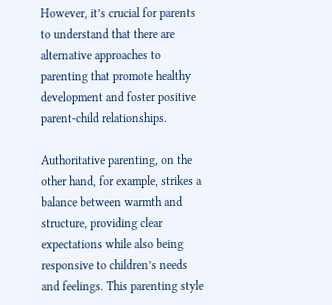However, it’s crucial for parents to understand that there are alternative approaches to parenting that promote healthy development and foster positive parent-child relationships.

Authoritative parenting, on the other hand, for example, strikes a balance between warmth and structure, providing clear expectations while also being responsive to children’s needs and feelings. This parenting style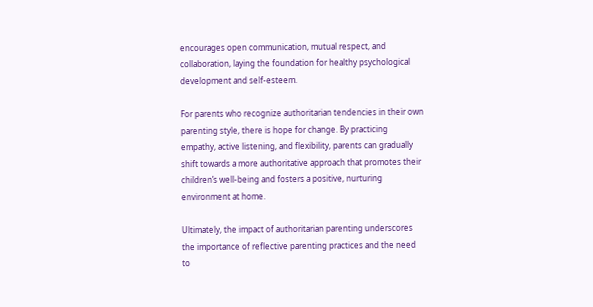encourages open communication, mutual respect, and collaboration, laying the foundation for healthy psychological development and self-esteem.

For parents who recognize authoritarian tendencies in their own parenting style, there is hope for change. By practicing empathy, active listening, and flexibility, parents can gradually shift towards a more authoritative approach that promotes their children’s well-being and fosters a positive, nurturing environment at home.

Ultimately, the impact of authoritarian parenting underscores the importance of reflective parenting practices and the need to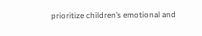prioritize children’s emotional and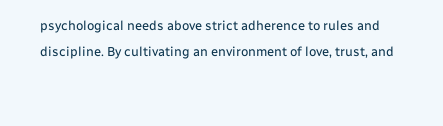psychological needs above strict adherence to rules and discipline. By cultivating an environment of love, trust, and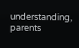understanding, parents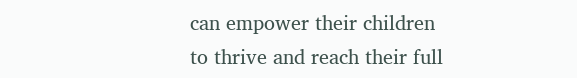can empower their children to thrive and reach their full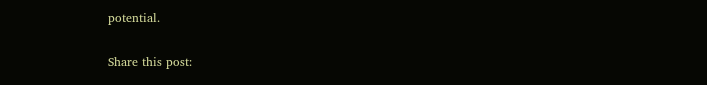potential.

Share this post: